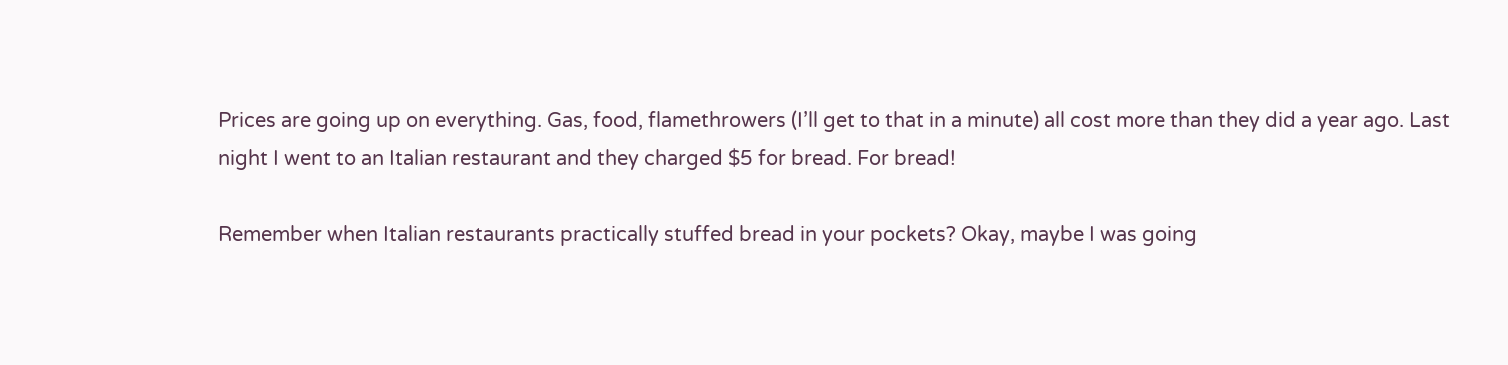Prices are going up on everything. Gas, food, flamethrowers (I’ll get to that in a minute) all cost more than they did a year ago. Last night I went to an Italian restaurant and they charged $5 for bread. For bread!

Remember when Italian restaurants practically stuffed bread in your pockets? Okay, maybe I was going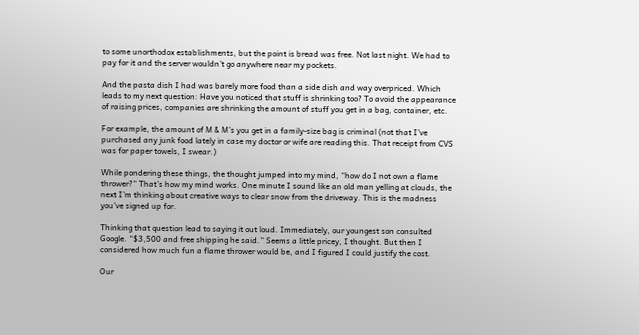to some unorthodox establishments, but the point is bread was free. Not last night. We had to pay for it and the server wouldn’t go anywhere near my pockets.

And the pasta dish I had was barely more food than a side dish and way overpriced. Which leads to my next question: Have you noticed that stuff is shrinking too? To avoid the appearance of raising prices, companies are shrinking the amount of stuff you get in a bag, container, etc.

For example, the amount of M & M’s you get in a family-size bag is criminal (not that I’ve purchased any junk food lately in case my doctor or wife are reading this. That receipt from CVS was for paper towels, I swear.)

While pondering these things, the thought jumped into my mind, “how do I not own a flame thrower?” That’s how my mind works. One minute I sound like an old man yelling at clouds, the next I’m thinking about creative ways to clear snow from the driveway. This is the madness you’ve signed up for.

Thinking that question lead to saying it out loud. Immediately, our youngest son consulted Google. “$3,500 and free shipping he said.” Seems a little pricey, I thought. But then I considered how much fun a flame thrower would be, and I figured I could justify the cost.

Our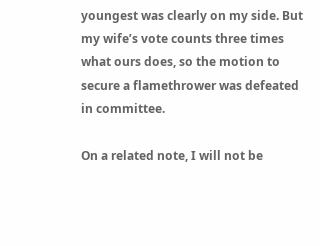youngest was clearly on my side. But my wife’s vote counts three times what ours does, so the motion to secure a flamethrower was defeated in committee.

On a related note, I will not be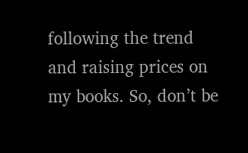following the trend and raising prices on my books. So, don’t be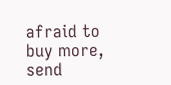afraid to buy more, send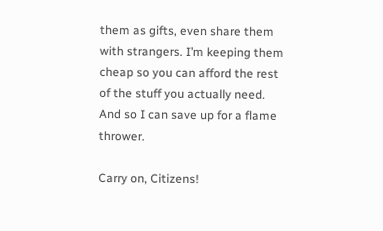them as gifts, even share them with strangers. I’m keeping them cheap so you can afford the rest of the stuff you actually need. And so I can save up for a flame thrower.

Carry on, Citizens!